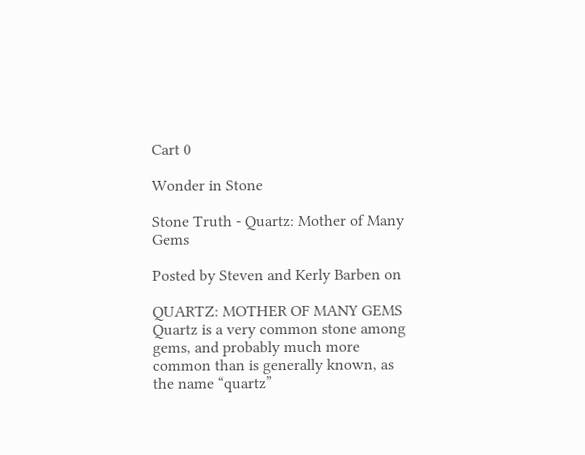Cart 0

Wonder in Stone

Stone Truth - Quartz: Mother of Many Gems

Posted by Steven and Kerly Barben on

QUARTZ: MOTHER OF MANY GEMS         Quartz is a very common stone among gems, and probably much more common than is generally known, as the name “quartz”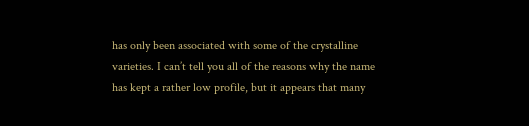has only been associated with some of the crystalline varieties. I can’t tell you all of the reasons why the name has kept a rather low profile, but it appears that many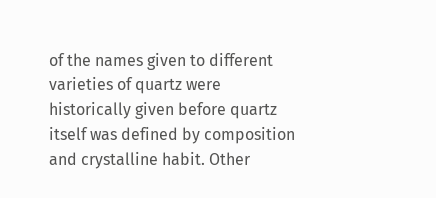of the names given to different varieties of quartz were historically given before quartz itself was defined by composition and crystalline habit. Other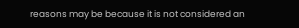reasons may be because it is not considered an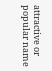attractive or popular name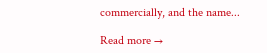commercially, and the name...

Read more →